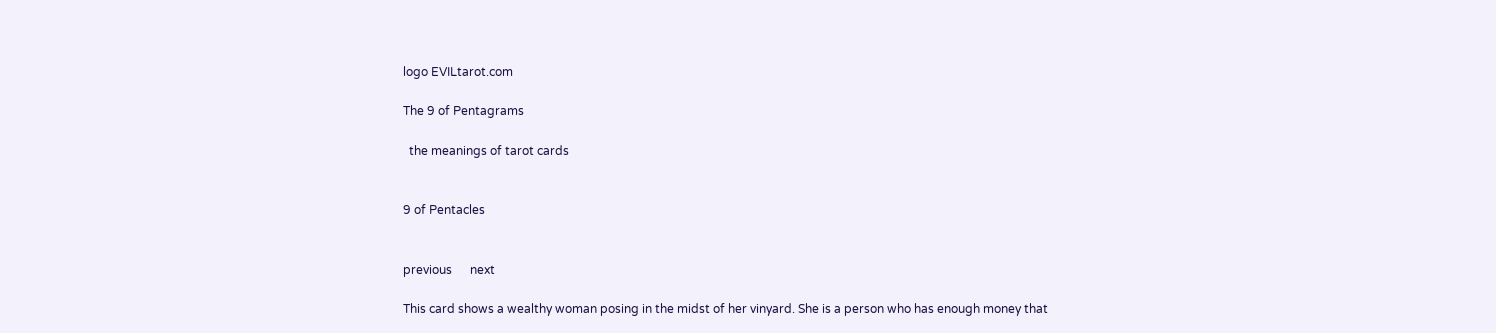logo EVILtarot.com

The 9 of Pentagrams

  the meanings of tarot cards


9 of Pentacles


previous      next

This card shows a wealthy woman posing in the midst of her vinyard. She is a person who has enough money that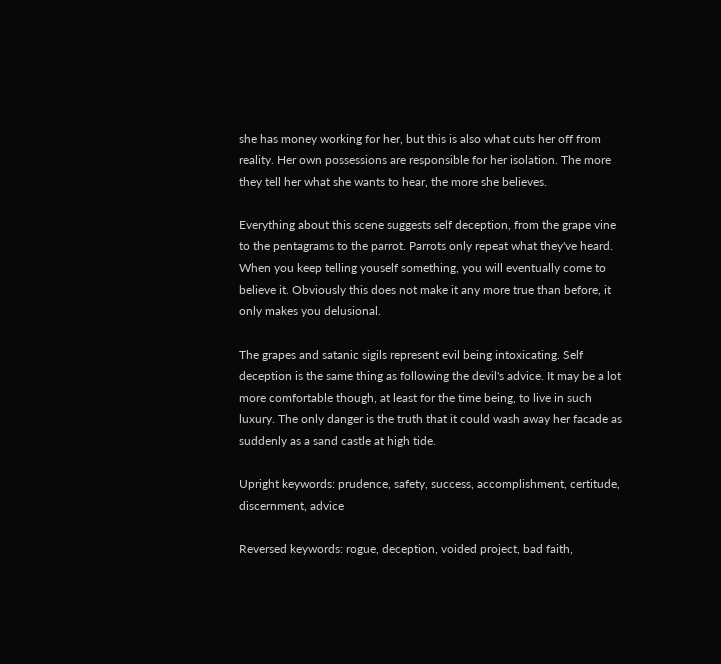she has money working for her, but this is also what cuts her off from reality. Her own possessions are responsible for her isolation. The more they tell her what she wants to hear, the more she believes.

Everything about this scene suggests self deception, from the grape vine to the pentagrams to the parrot. Parrots only repeat what they've heard. When you keep telling youself something, you will eventually come to believe it. Obviously this does not make it any more true than before, it only makes you delusional.

The grapes and satanic sigils represent evil being intoxicating. Self deception is the same thing as following the devil's advice. It may be a lot more comfortable though, at least for the time being, to live in such luxury. The only danger is the truth that it could wash away her facade as suddenly as a sand castle at high tide.

Upright keywords: prudence, safety, success, accomplishment, certitude, discernment, advice

Reversed keywords: rogue, deception, voided project, bad faith,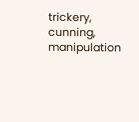trickery, cunning, manipulation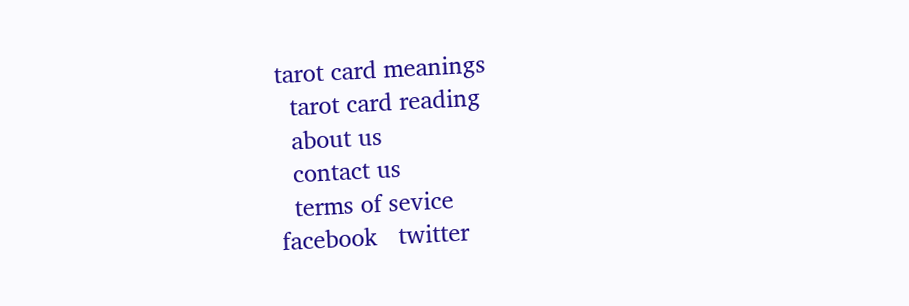tarot card meanings
  tarot card reading
  about us
  contact us
  terms of sevice
facebook   twitter